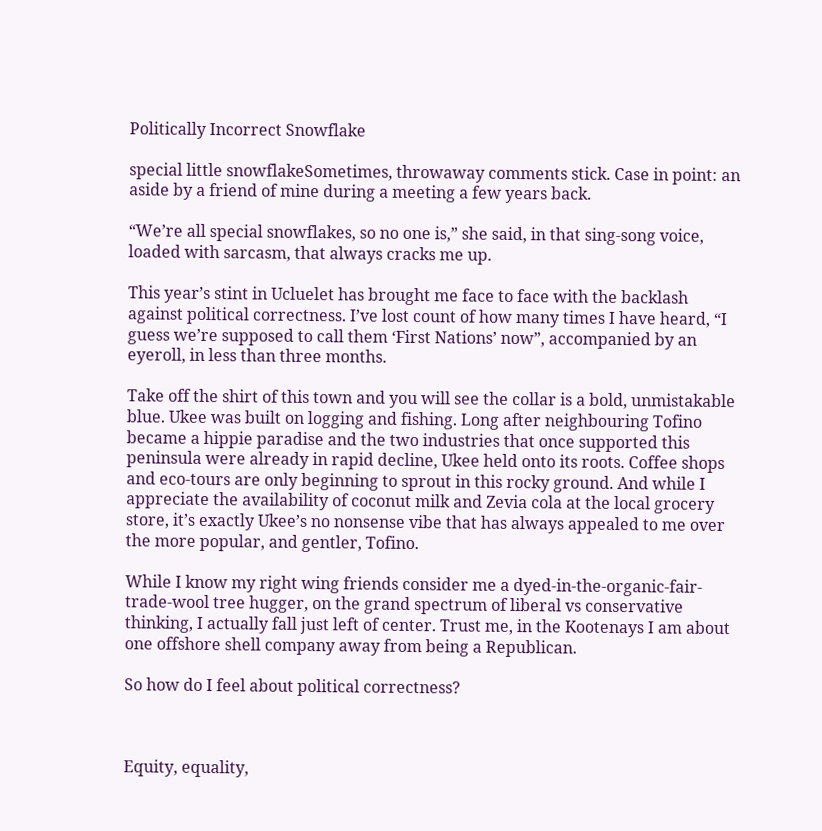Politically Incorrect Snowflake

special little snowflakeSometimes, throwaway comments stick. Case in point: an aside by a friend of mine during a meeting a few years back.

“We’re all special snowflakes, so no one is,” she said, in that sing-song voice, loaded with sarcasm, that always cracks me up.

This year’s stint in Ucluelet has brought me face to face with the backlash against political correctness. I’ve lost count of how many times I have heard, “I guess we’re supposed to call them ‘First Nations’ now”, accompanied by an eyeroll, in less than three months.

Take off the shirt of this town and you will see the collar is a bold, unmistakable blue. Ukee was built on logging and fishing. Long after neighbouring Tofino became a hippie paradise and the two industries that once supported this peninsula were already in rapid decline, Ukee held onto its roots. Coffee shops and eco-tours are only beginning to sprout in this rocky ground. And while I appreciate the availability of coconut milk and Zevia cola at the local grocery store, it’s exactly Ukee’s no nonsense vibe that has always appealed to me over the more popular, and gentler, Tofino.

While I know my right wing friends consider me a dyed-in-the-organic-fair-trade-wool tree hugger, on the grand spectrum of liberal vs conservative thinking, I actually fall just left of center. Trust me, in the Kootenays I am about one offshore shell company away from being a Republican.

So how do I feel about political correctness?



Equity, equality,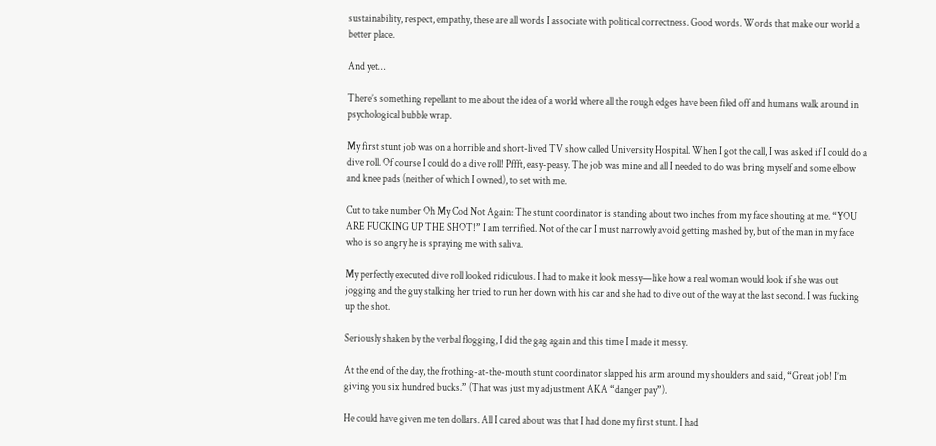sustainability, respect, empathy, these are all words I associate with political correctness. Good words. Words that make our world a better place.

And yet…

There’s something repellant to me about the idea of a world where all the rough edges have been filed off and humans walk around in psychological bubble wrap.

My first stunt job was on a horrible and short-lived TV show called University Hospital. When I got the call, I was asked if I could do a dive roll. Of course I could do a dive roll! Pffft, easy-peasy. The job was mine and all I needed to do was bring myself and some elbow and knee pads (neither of which I owned), to set with me.

Cut to take number Oh My Cod Not Again: The stunt coordinator is standing about two inches from my face shouting at me. “YOU ARE FUCKING UP THE SHOT!” I am terrified. Not of the car I must narrowly avoid getting mashed by, but of the man in my face who is so angry he is spraying me with saliva.

My perfectly executed dive roll looked ridiculous. I had to make it look messy—like how a real woman would look if she was out jogging and the guy stalking her tried to run her down with his car and she had to dive out of the way at the last second. I was fucking up the shot.

Seriously shaken by the verbal flogging, I did the gag again and this time I made it messy.

At the end of the day, the frothing-at-the-mouth stunt coordinator slapped his arm around my shoulders and said, “Great job! I’m giving you six hundred bucks.” (That was just my adjustment AKA “danger pay”).

He could have given me ten dollars. All I cared about was that I had done my first stunt. I had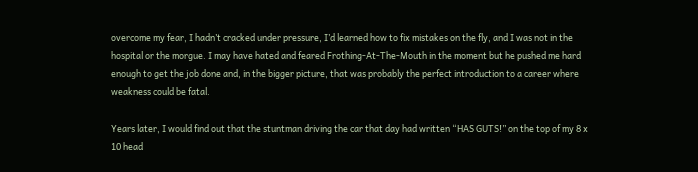overcome my fear, I hadn’t cracked under pressure, I’d learned how to fix mistakes on the fly, and I was not in the hospital or the morgue. I may have hated and feared Frothing-At-The-Mouth in the moment but he pushed me hard enough to get the job done and, in the bigger picture, that was probably the perfect introduction to a career where weakness could be fatal.

Years later, I would find out that the stuntman driving the car that day had written “HAS GUTS!” on the top of my 8 x 10 head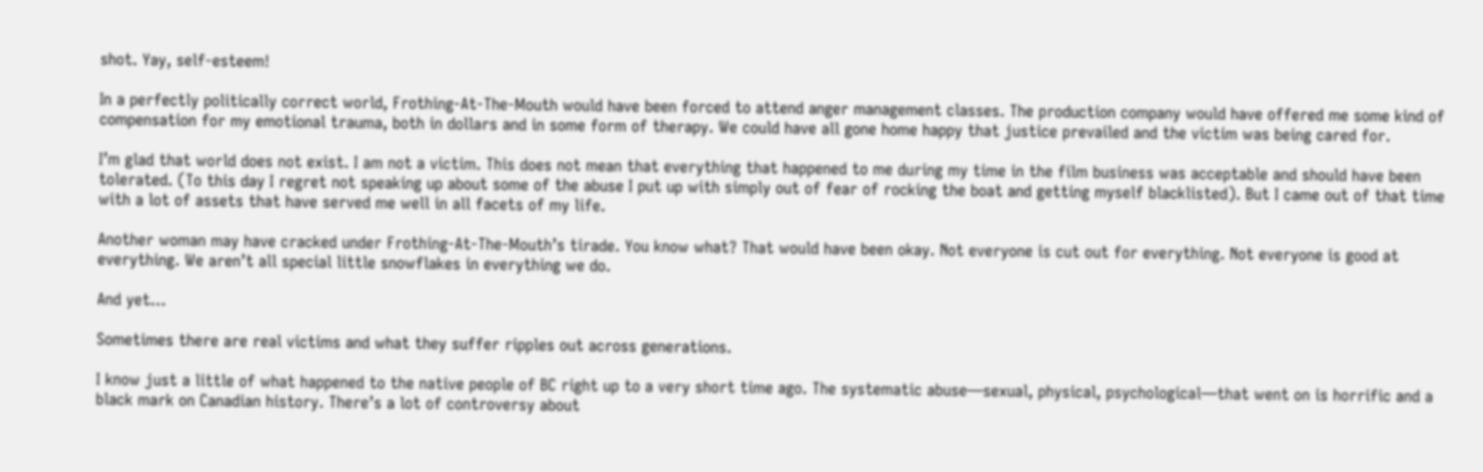shot. Yay, self-esteem!

In a perfectly politically correct world, Frothing-At-The-Mouth would have been forced to attend anger management classes. The production company would have offered me some kind of compensation for my emotional trauma, both in dollars and in some form of therapy. We could have all gone home happy that justice prevailed and the victim was being cared for.

I’m glad that world does not exist. I am not a victim. This does not mean that everything that happened to me during my time in the film business was acceptable and should have been tolerated. (To this day I regret not speaking up about some of the abuse I put up with simply out of fear of rocking the boat and getting myself blacklisted). But I came out of that time with a lot of assets that have served me well in all facets of my life.

Another woman may have cracked under Frothing-At-The-Mouth’s tirade. You know what? That would have been okay. Not everyone is cut out for everything. Not everyone is good at everything. We aren’t all special little snowflakes in everything we do.

And yet…

Sometimes there are real victims and what they suffer ripples out across generations.

I know just a little of what happened to the native people of BC right up to a very short time ago. The systematic abuse—sexual, physical, psychological—that went on is horrific and a black mark on Canadian history. There’s a lot of controversy about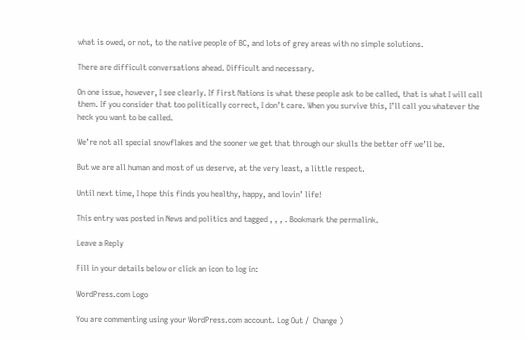what is owed, or not, to the native people of BC, and lots of grey areas with no simple solutions.

There are difficult conversations ahead. Difficult and necessary.

On one issue, however, I see clearly. If First Nations is what these people ask to be called, that is what I will call them. If you consider that too politically correct, I don’t care. When you survive this, I’ll call you whatever the heck you want to be called.

We’re not all special snowflakes and the sooner we get that through our skulls the better off we’ll be.

But we are all human and most of us deserve, at the very least, a little respect.

Until next time, I hope this finds you healthy, happy, and lovin’ life!

This entry was posted in News and politics and tagged , , , . Bookmark the permalink.

Leave a Reply

Fill in your details below or click an icon to log in:

WordPress.com Logo

You are commenting using your WordPress.com account. Log Out /  Change )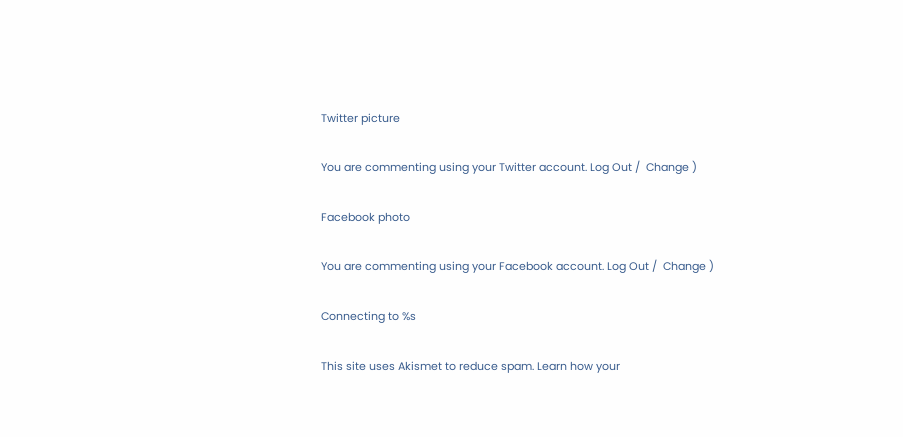Twitter picture

You are commenting using your Twitter account. Log Out /  Change )

Facebook photo

You are commenting using your Facebook account. Log Out /  Change )

Connecting to %s

This site uses Akismet to reduce spam. Learn how your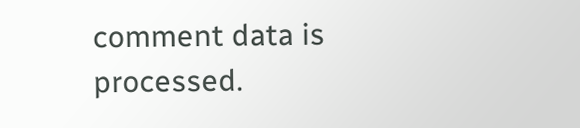comment data is processed.